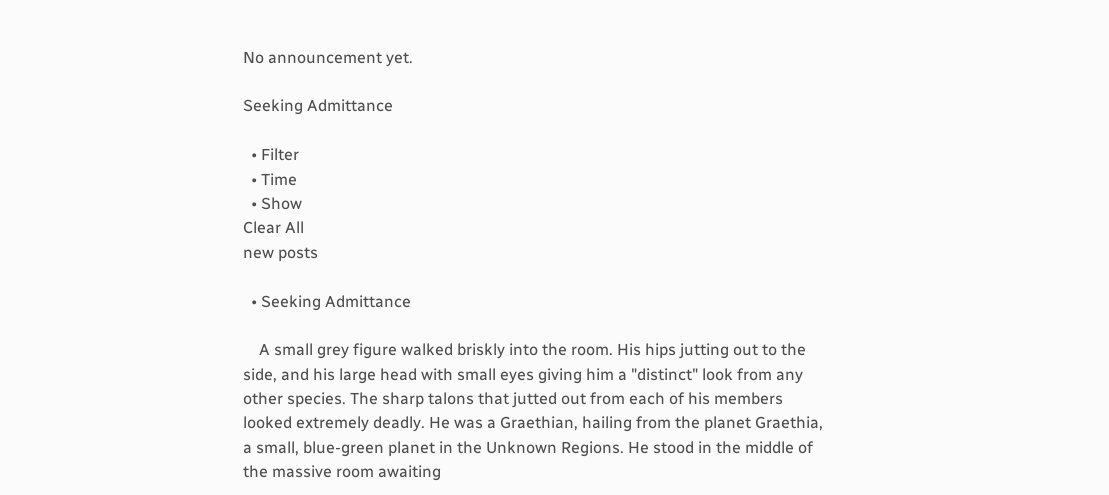No announcement yet.

Seeking Admittance

  • Filter
  • Time
  • Show
Clear All
new posts

  • Seeking Admittance

    A small grey figure walked briskly into the room. His hips jutting out to the side, and his large head with small eyes giving him a "distinct" look from any other species. The sharp talons that jutted out from each of his members looked extremely deadly. He was a Graethian, hailing from the planet Graethia, a small, blue-green planet in the Unknown Regions. He stood in the middle of the massive room awaiting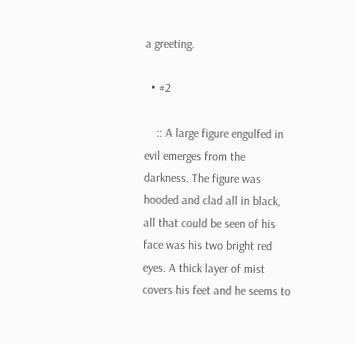a greeting.

  • #2

    :: A large figure engulfed in evil emerges from the darkness. The figure was hooded and clad all in black, all that could be seen of his face was his two bright red eyes. A thick layer of mist covers his feet and he seems to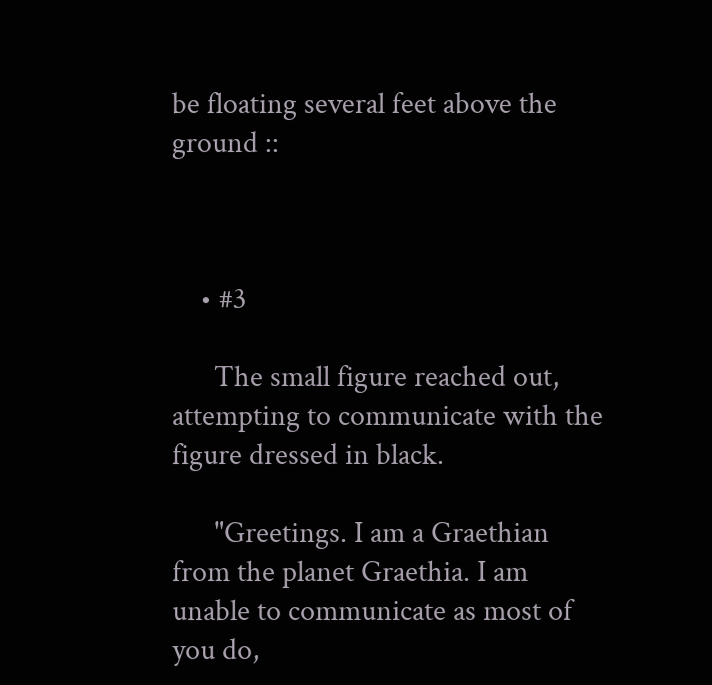be floating several feet above the ground ::



    • #3

      The small figure reached out, attempting to communicate with the figure dressed in black.

      "Greetings. I am a Graethian from the planet Graethia. I am unable to communicate as most of you do,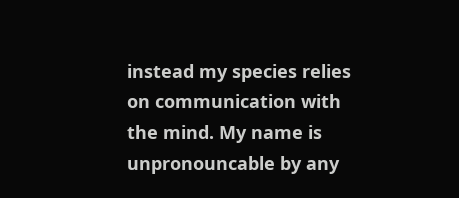instead my species relies on communication with the mind. My name is unpronouncable by any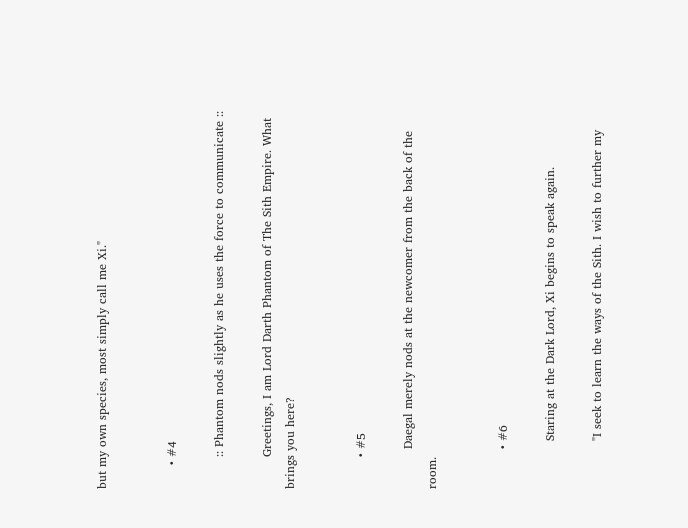but my own species, most simply call me Xi."


      • #4

        :: Phantom nods slightly as he uses the force to communicate ::

        Greetings, I am Lord Darth Phantom of The Sith Empire. What brings you here?


        • #5

          Daegal merely nods at the newcomer from the back of the room.


          • #6

            Staring at the Dark Lord, Xi begins to speak again.

            "I seek to learn the ways of the Sith. I wish to further my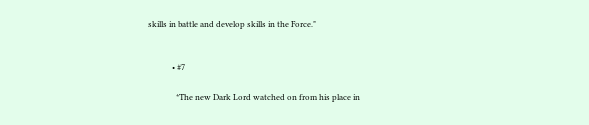skills in battle and develop skills in the Force."


            • #7

              *The new Dark Lord watched on from his place in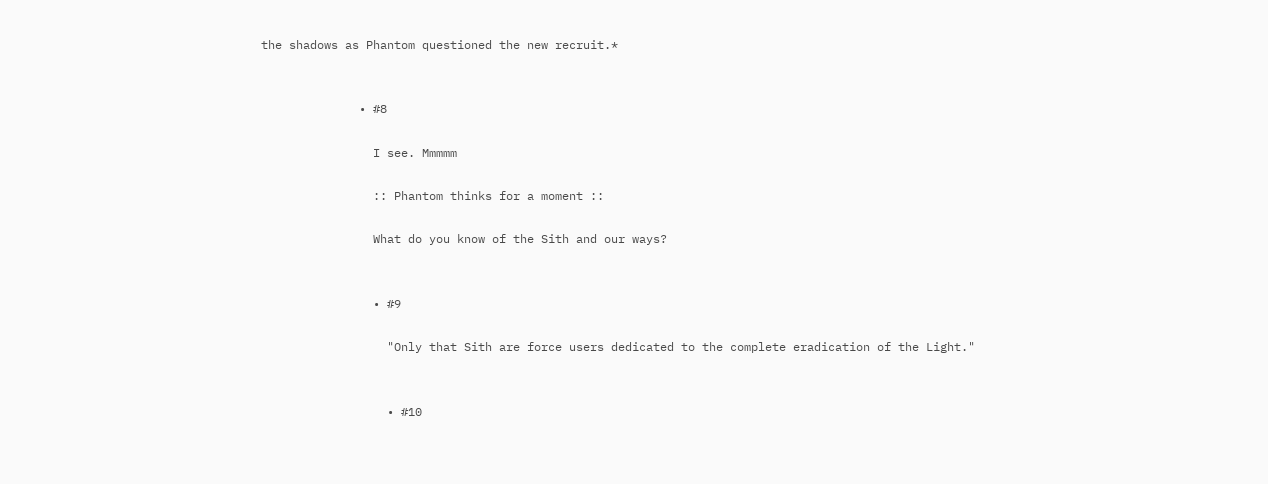the shadows as Phantom questioned the new recruit.*


              • #8

                I see. Mmmmm

                :: Phantom thinks for a moment ::

                What do you know of the Sith and our ways?


                • #9

                  "Only that Sith are force users dedicated to the complete eradication of the Light."


                  • #10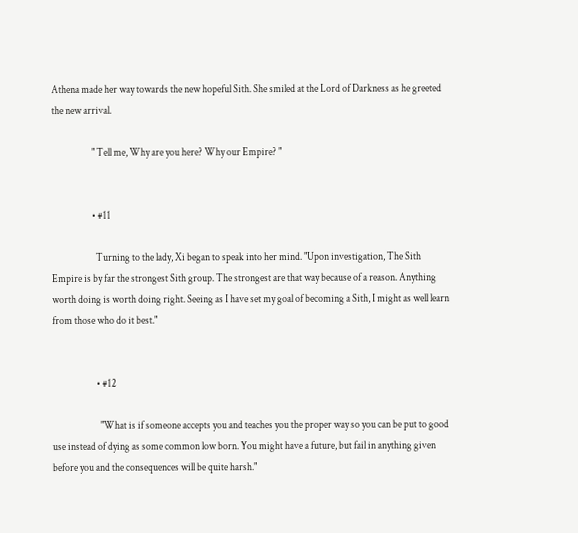Athena made her way towards the new hopeful Sith. She smiled at the Lord of Darkness as he greeted the new arrival.

                    " Tell me, Why are you here? Why our Empire? "


                    • #11

                      Turning to the lady, Xi began to speak into her mind. "Upon investigation, The Sith Empire is by far the strongest Sith group. The strongest are that way because of a reason. Anything worth doing is worth doing right. Seeing as I have set my goal of becoming a Sith, I might as well learn from those who do it best."


                      • #12

                        "What is if someone accepts you and teaches you the proper way so you can be put to good use instead of dying as some common low born. You might have a future, but fail in anything given before you and the consequences will be quite harsh."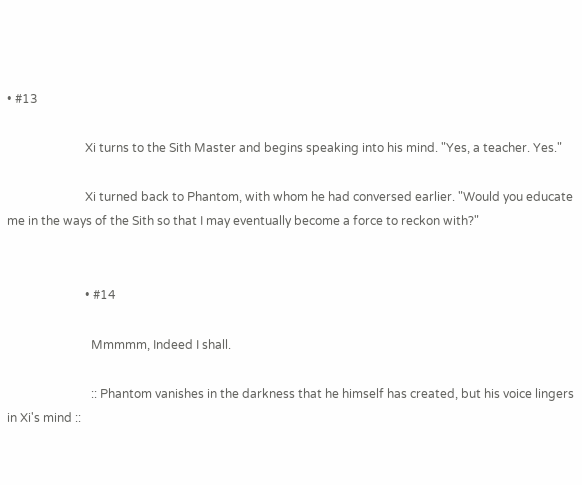• #13

                          Xi turns to the Sith Master and begins speaking into his mind. "Yes, a teacher. Yes."

                          Xi turned back to Phantom, with whom he had conversed earlier. "Would you educate me in the ways of the Sith so that I may eventually become a force to reckon with?"


                          • #14

                            Mmmmm, Indeed I shall.

                            :: Phantom vanishes in the darkness that he himself has created, but his voice lingers in Xi's mind ::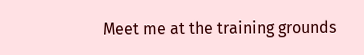Meet me at the training grounds